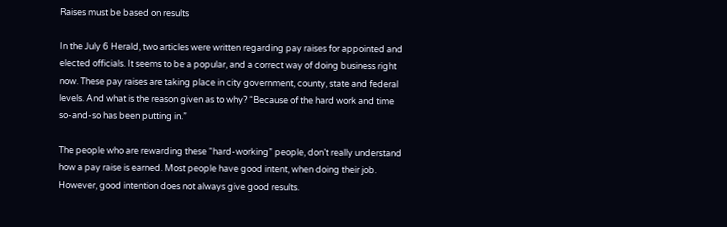Raises must be based on results

In the July 6 Herald, two articles were written regarding pay raises for appointed and elected officials. It seems to be a popular, and a correct way of doing business right now. These pay raises are taking place in city government, county, state and federal levels. And what is the reason given as to why? “Because of the hard work and time so-and-so has been putting in.”

The people who are rewarding these “hard-working” people, don’t really understand how a pay raise is earned. Most people have good intent, when doing their job. However, good intention does not always give good results.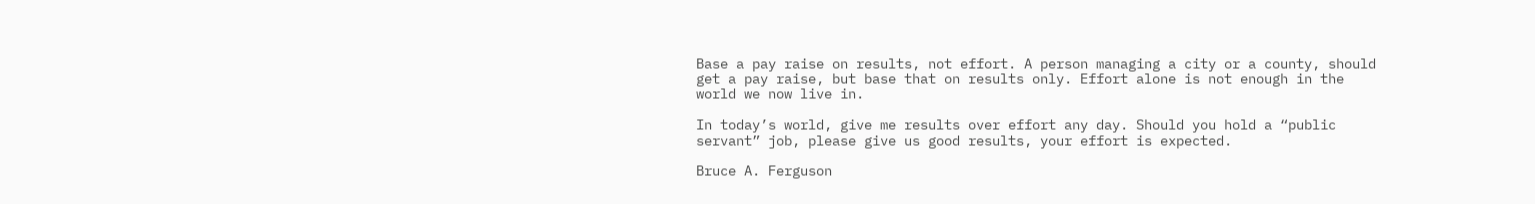Base a pay raise on results, not effort. A person managing a city or a county, should get a pay raise, but base that on results only. Effort alone is not enough in the world we now live in.

In today’s world, give me results over effort any day. Should you hold a “public servant” job, please give us good results, your effort is expected.

Bruce A. Ferguson